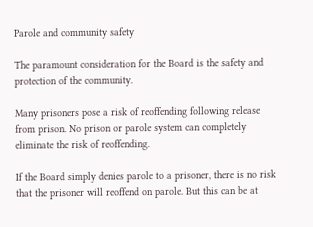Parole and community safety

The paramount consideration for the Board is the safety and protection of the community.

Many prisoners pose a risk of reoffending following release from prison. No prison or parole system can completely eliminate the risk of reoffending.

If the Board simply denies parole to a prisoner, there is no risk that the prisoner will reoffend on parole. But this can be at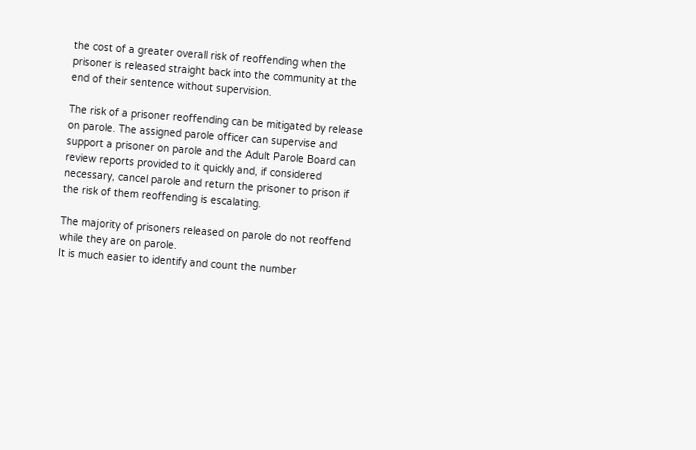the cost of a greater overall risk of reoffending when the prisoner is released straight back into the community at the end of their sentence without supervision.

The risk of a prisoner reoffending can be mitigated by release on parole. The assigned parole officer can supervise and support a prisoner on parole and the Adult Parole Board can review reports provided to it quickly and, if considered necessary, cancel parole and return the prisoner to prison if the risk of them reoffending is escalating.

The majority of prisoners released on parole do not reoffend while they are on parole.
It is much easier to identify and count the number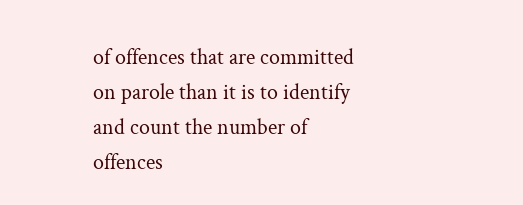of offences that are committed on parole than it is to identify and count the number of offences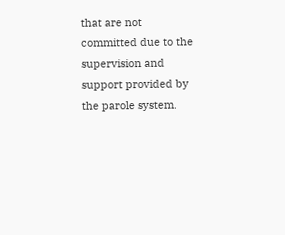that are not committed due to the supervision and support provided by the parole system.